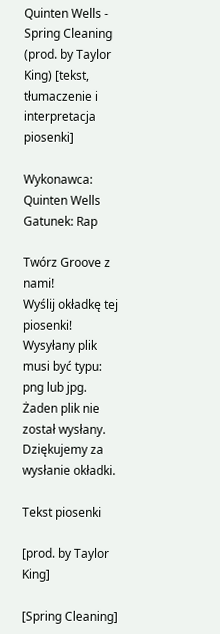Quinten Wells - Spring Cleaning (prod. by Taylor King) [tekst, tłumaczenie i interpretacja piosenki]

Wykonawca: Quinten Wells
Gatunek: Rap

Twórz Groove z nami!
Wyślij okładkę tej piosenki!
Wysyłany plik musi być typu: png lub jpg. Żaden plik nie został wysłany. Dziękujemy za wysłanie okładki.

Tekst piosenki

[prod. by Taylor King]

[Spring Cleaning]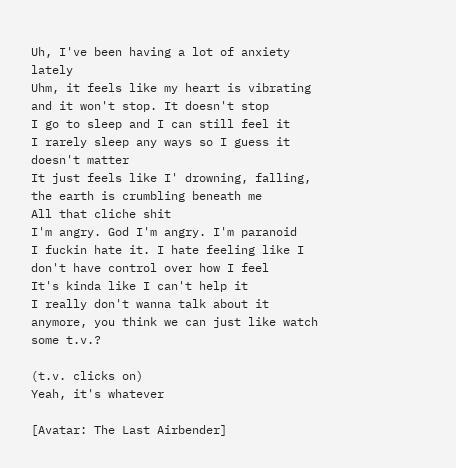Uh, I've been having a lot of anxiety lately
Uhm, it feels like my heart is vibrating and it won't stop. It doesn't stop
I go to sleep and I can still feel it
I rarely sleep any ways so I guess it doesn't matter
It just feels like I' drowning, falling, the earth is crumbling beneath me
All that cliche shit
I'm angry. God I'm angry. I'm paranoid
I fuckin hate it. I hate feeling like I don't have control over how I feel
It's kinda like I can't help it
I really don't wanna talk about it anymore, you think we can just like watch some t.v.?

(t.v. clicks on)
Yeah, it's whatever

[Avatar: The Last Airbender]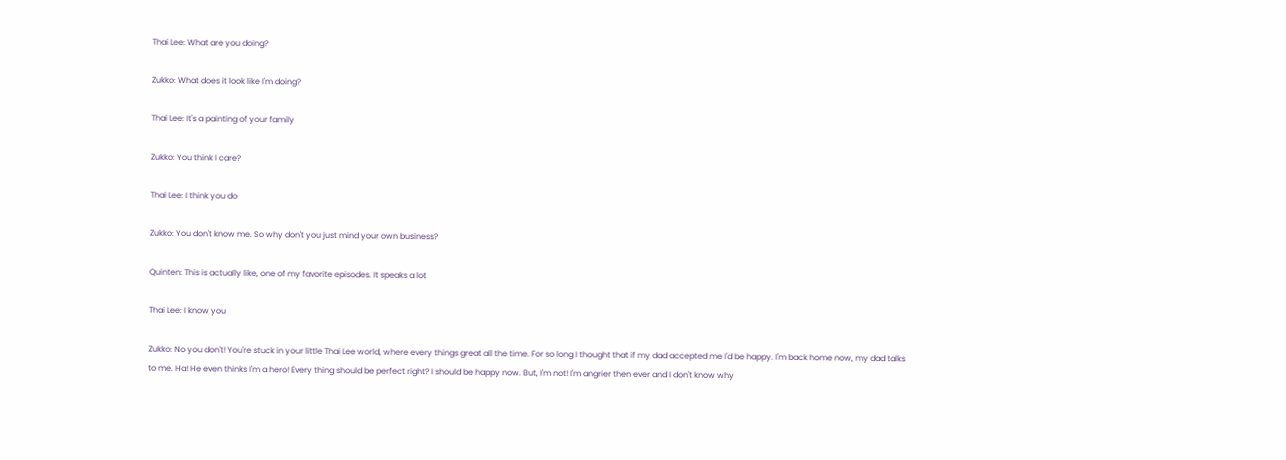Thai Lee: What are you doing?

Zukko: What does it look like I'm doing?

Thai Lee: It's a painting of your family

Zukko: You think I care?

Thai Lee: I think you do

Zukko: You don't know me. So why don't you just mind your own business?

Quinten: This is actually like, one of my favorite episodes. It speaks a lot

Thai Lee: I know you

Zukko: No you don't! You're stuck in your little Thai Lee world, where every things great all the time. For so long I thought that if my dad accepted me I'd be happy. I'm back home now, my dad talks to me. Ha! He even thinks I'm a hero! Every thing should be perfect right? I should be happy now. But, I'm not! I'm angrier then ever and I don't know why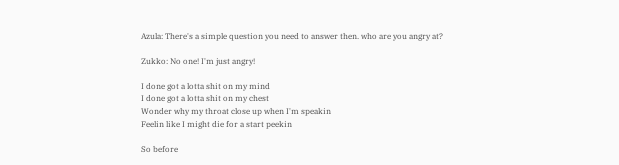Azula: There's a simple question you need to answer then. who are you angry at?

Zukko: No one! I'm just angry!

I done got a lotta shit on my mind
I done got a lotta shit on my chest
Wonder why my throat close up when I'm speakin
Feelin like I might die for a start peekin

So before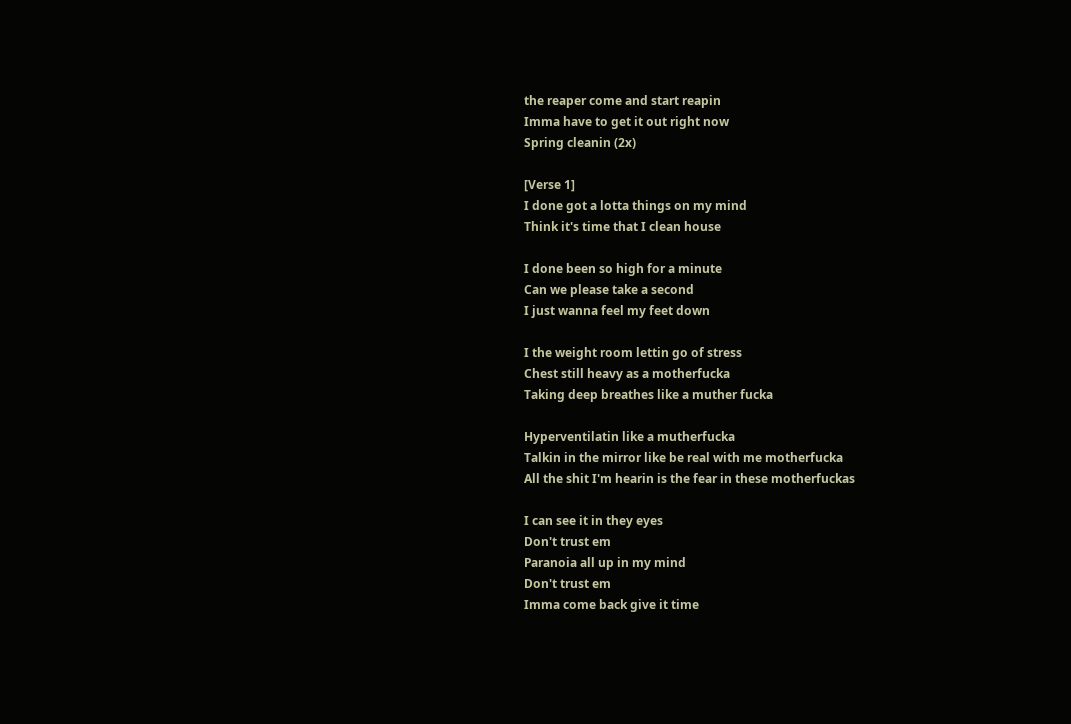the reaper come and start reapin
Imma have to get it out right now
Spring cleanin (2x)

[Verse 1]
I done got a lotta things on my mind
Think it's time that I clean house

I done been so high for a minute
Can we please take a second
I just wanna feel my feet down

I the weight room lettin go of stress
Chest still heavy as a motherfucka
Taking deep breathes like a muther fucka

Hyperventilatin like a mutherfucka
Talkin in the mirror like be real with me motherfucka
All the shit I'm hearin is the fear in these motherfuckas

I can see it in they eyes
Don't trust em
Paranoia all up in my mind
Don't trust em
Imma come back give it time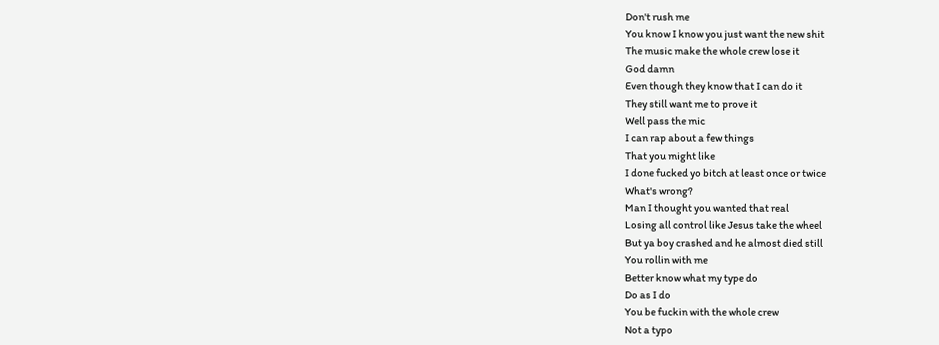Don't rush me
You know I know you just want the new shit
The music make the whole crew lose it
God damn
Even though they know that I can do it
They still want me to prove it
Well pass the mic
I can rap about a few things
That you might like
I done fucked yo bitch at least once or twice
What's wrong?
Man I thought you wanted that real
Losing all control like Jesus take the wheel
But ya boy crashed and he almost died still
You rollin with me
Better know what my type do
Do as I do
You be fuckin with the whole crew
Not a typo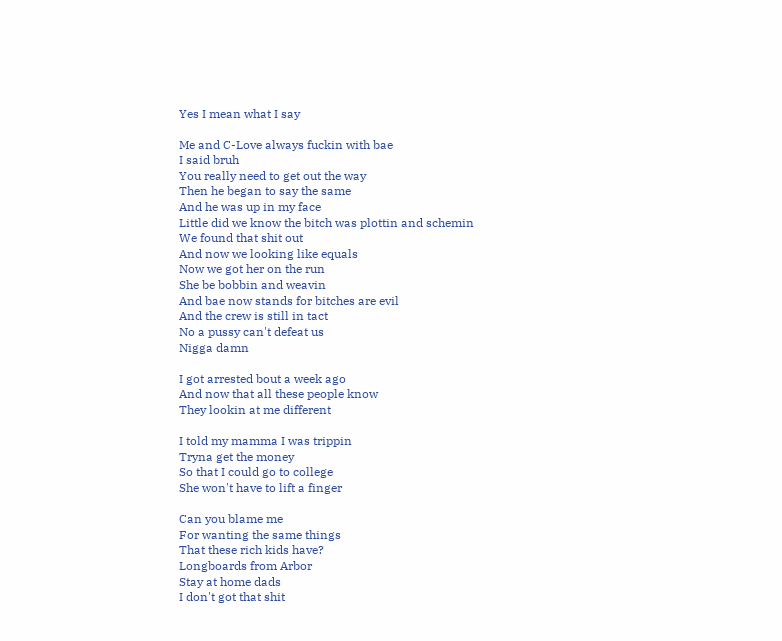Yes I mean what I say

Me and C-Love always fuckin with bae
I said bruh
You really need to get out the way
Then he began to say the same
And he was up in my face
Little did we know the bitch was plottin and schemin
We found that shit out
And now we looking like equals
Now we got her on the run
She be bobbin and weavin
And bae now stands for bitches are evil
And the crew is still in tact
No a pussy can't defeat us
Nigga damn

I got arrested bout a week ago
And now that all these people know
They lookin at me different

I told my mamma I was trippin
Tryna get the money
So that I could go to college
She won't have to lift a finger

Can you blame me
For wanting the same things
That these rich kids have?
Longboards from Arbor
Stay at home dads
I don't got that shit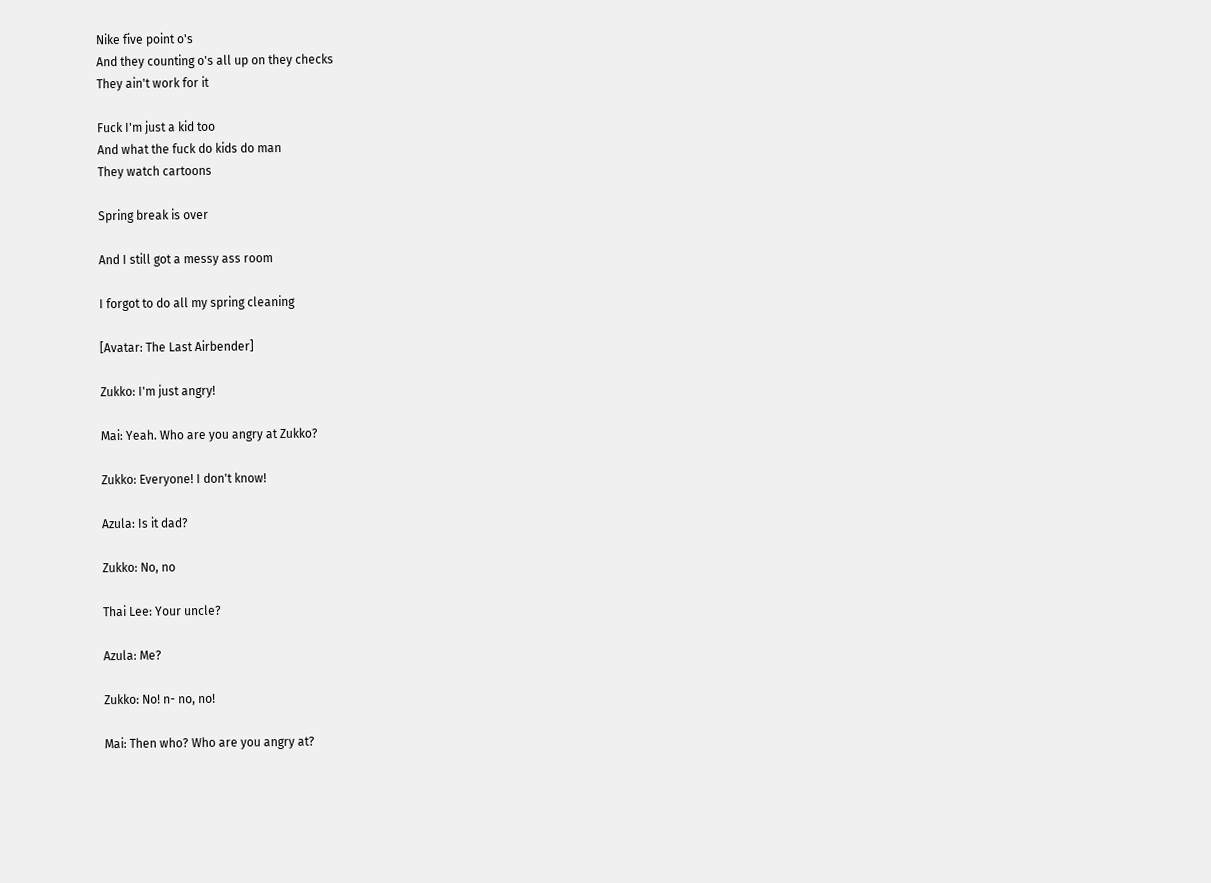Nike five point o's
And they counting o's all up on they checks
They ain't work for it

Fuck I'm just a kid too
And what the fuck do kids do man
They watch cartoons

Spring break is over

And I still got a messy ass room

I forgot to do all my spring cleaning

[Avatar: The Last Airbender]

Zukko: I'm just angry!

Mai: Yeah. Who are you angry at Zukko?

Zukko: Everyone! I don't know!

Azula: Is it dad?

Zukko: No, no

Thai Lee: Your uncle?

Azula: Me?

Zukko: No! n- no, no!

Mai: Then who? Who are you angry at?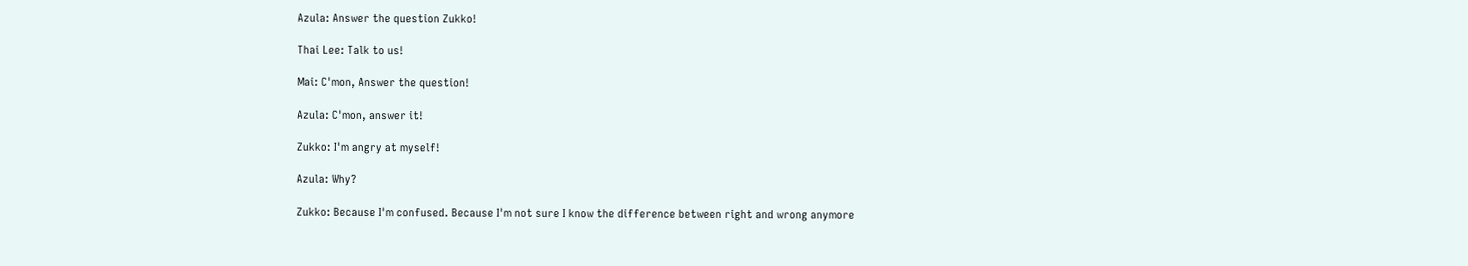Azula: Answer the question Zukko!

Thai Lee: Talk to us!

Mai: C'mon, Answer the question!

Azula: C'mon, answer it!

Zukko: I'm angry at myself!

Azula: Why?

Zukko: Because I'm confused. Because I'm not sure I know the difference between right and wrong anymore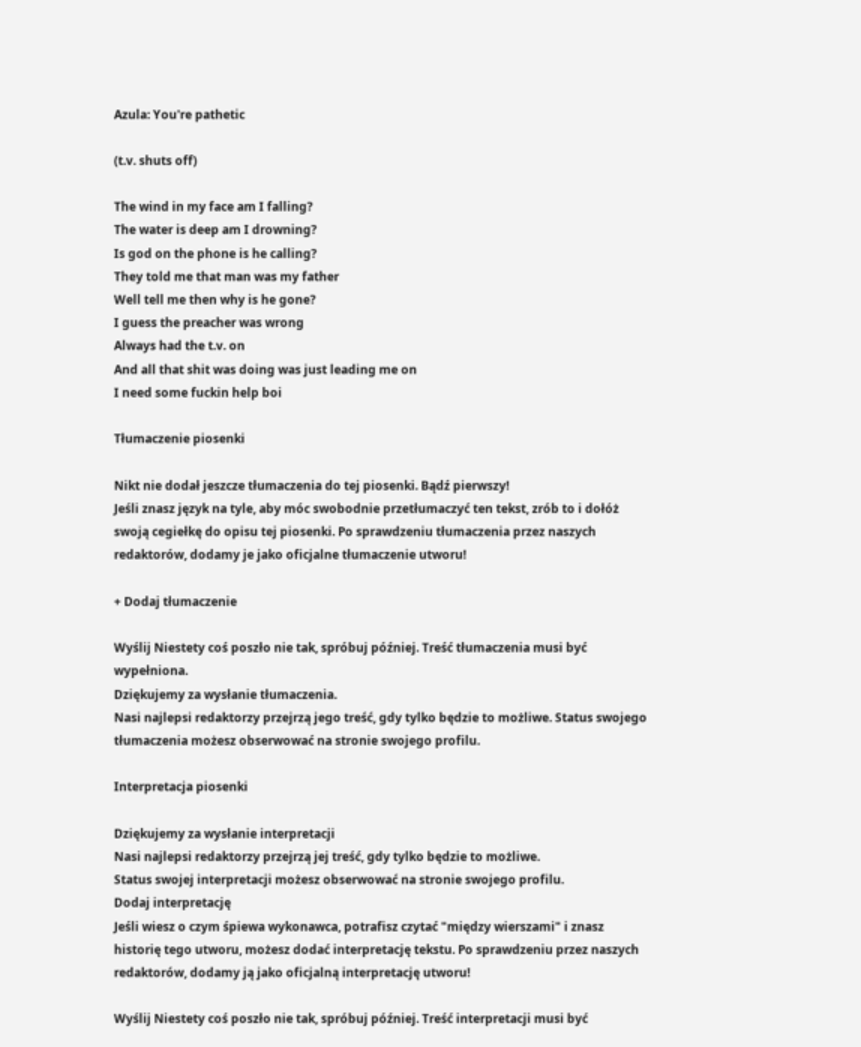Azula: You're pathetic

(t.v. shuts off)

The wind in my face am I falling?
The water is deep am I drowning?
Is god on the phone is he calling?
They told me that man was my father
Well tell me then why is he gone?
I guess the preacher was wrong
Always had the t.v. on
And all that shit was doing was just leading me on
I need some fuckin help boi

Tłumaczenie piosenki

Nikt nie dodał jeszcze tłumaczenia do tej piosenki. Bądź pierwszy!
Jeśli znasz język na tyle, aby móc swobodnie przetłumaczyć ten tekst, zrób to i dołóż swoją cegiełkę do opisu tej piosenki. Po sprawdzeniu tłumaczenia przez naszych redaktorów, dodamy je jako oficjalne tłumaczenie utworu!

+ Dodaj tłumaczenie

Wyślij Niestety coś poszło nie tak, spróbuj później. Treść tłumaczenia musi być wypełniona.
Dziękujemy za wysłanie tłumaczenia.
Nasi najlepsi redaktorzy przejrzą jego treść, gdy tylko będzie to możliwe. Status swojego tłumaczenia możesz obserwować na stronie swojego profilu.

Interpretacja piosenki

Dziękujemy za wysłanie interpretacji
Nasi najlepsi redaktorzy przejrzą jej treść, gdy tylko będzie to możliwe.
Status swojej interpretacji możesz obserwować na stronie swojego profilu.
Dodaj interpretację
Jeśli wiesz o czym śpiewa wykonawca, potrafisz czytać "między wierszami" i znasz historię tego utworu, możesz dodać interpretację tekstu. Po sprawdzeniu przez naszych redaktorów, dodamy ją jako oficjalną interpretację utworu!

Wyślij Niestety coś poszło nie tak, spróbuj później. Treść interpretacji musi być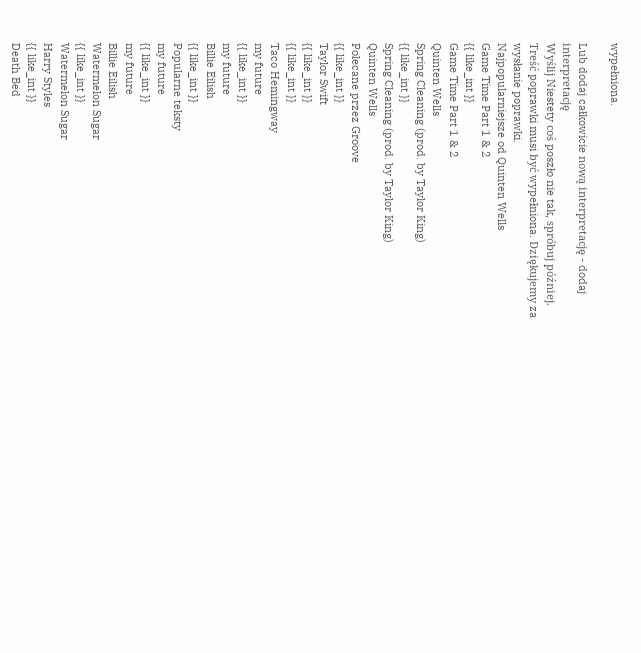wypełniona.

Lub dodaj całkowicie nową interpretację - dodaj interpretację
Wyślij Niestety coś poszło nie tak, spróbuj później. Treść poprawki musi być wypełniona. Dziękujemy za wysłanie poprawki.
Najpopularniejsze od Quinten Wells
Game Time Part 1 & 2
{{ like_int }}
Game Time Part 1 & 2
Quinten Wells
Spring Cleaning (prod. by Taylor King)
{{ like_int }}
Spring Cleaning (prod. by Taylor King)
Quinten Wells
Polecane przez Groove
{{ like_int }}
Taylor Swift
{{ like_int }}
{{ like_int }}
Taco Hemingway
my future
{{ like_int }}
my future
Billie Eilish
{{ like_int }}
Popularne teksty
my future
{{ like_int }}
my future
Billie Eilish
Watermelon Sugar
{{ like_int }}
Watermelon Sugar
Harry Styles
{{ like_int }}
Death Bed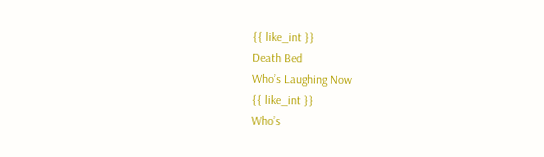{{ like_int }}
Death Bed
Who’s Laughing Now
{{ like_int }}
Who’s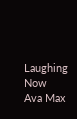Laughing Now
Ava Max